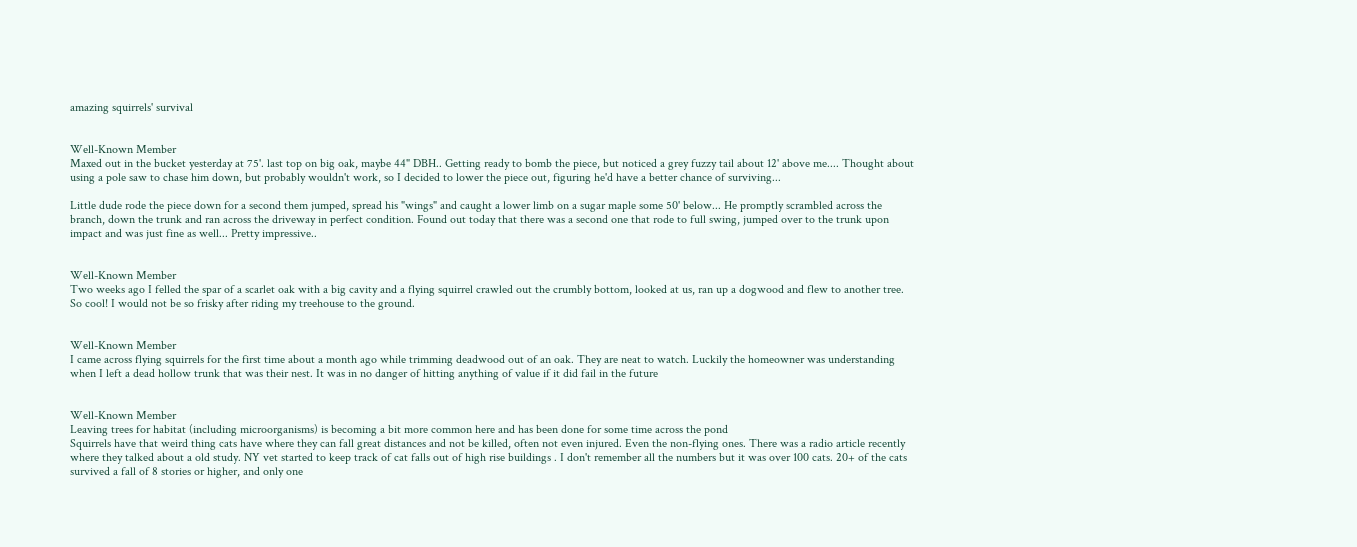amazing squirrels' survival


Well-Known Member
Maxed out in the bucket yesterday at 75'. last top on big oak, maybe 44" DBH.. Getting ready to bomb the piece, but noticed a grey fuzzy tail about 12' above me.... Thought about using a pole saw to chase him down, but probably wouldn't work, so I decided to lower the piece out, figuring he'd have a better chance of surviving...

Little dude rode the piece down for a second them jumped, spread his "wings" and caught a lower limb on a sugar maple some 50' below... He promptly scrambled across the branch, down the trunk and ran across the driveway in perfect condition. Found out today that there was a second one that rode to full swing, jumped over to the trunk upon impact and was just fine as well... Pretty impressive..


Well-Known Member
Two weeks ago I felled the spar of a scarlet oak with a big cavity and a flying squirrel crawled out the crumbly bottom, looked at us, ran up a dogwood and flew to another tree. So cool! I would not be so frisky after riding my treehouse to the ground.


Well-Known Member
I came across flying squirrels for the first time about a month ago while trimming deadwood out of an oak. They are neat to watch. Luckily the homeowner was understanding when I left a dead hollow trunk that was their nest. It was in no danger of hitting anything of value if it did fail in the future


Well-Known Member
Leaving trees for habitat (including microorganisms) is becoming a bit more common here and has been done for some time across the pond
Squirrels have that weird thing cats have where they can fall great distances and not be killed, often not even injured. Even the non-flying ones. There was a radio article recently where they talked about a old study. NY vet started to keep track of cat falls out of high rise buildings . I don't remember all the numbers but it was over 100 cats. 20+ of the cats survived a fall of 8 stories or higher, and only one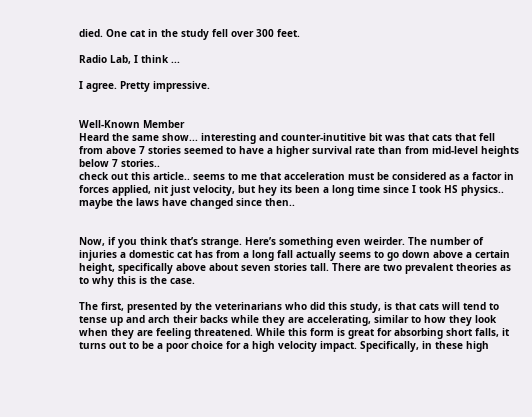died. One cat in the study fell over 300 feet.

Radio Lab, I think ...

I agree. Pretty impressive.


Well-Known Member
Heard the same show... interesting and counter-inutitive bit was that cats that fell from above 7 stories seemed to have a higher survival rate than from mid-level heights below 7 stories..
check out this article.. seems to me that acceleration must be considered as a factor in forces applied, nit just velocity, but hey its been a long time since I took HS physics.. maybe the laws have changed since then..


Now, if you think that’s strange. Here’s something even weirder. The number of injuries a domestic cat has from a long fall actually seems to go down above a certain height, specifically above about seven stories tall. There are two prevalent theories as to why this is the case.

The first, presented by the veterinarians who did this study, is that cats will tend to tense up and arch their backs while they are accelerating, similar to how they look when they are feeling threatened. While this form is great for absorbing short falls, it turns out to be a poor choice for a high velocity impact. Specifically, in these high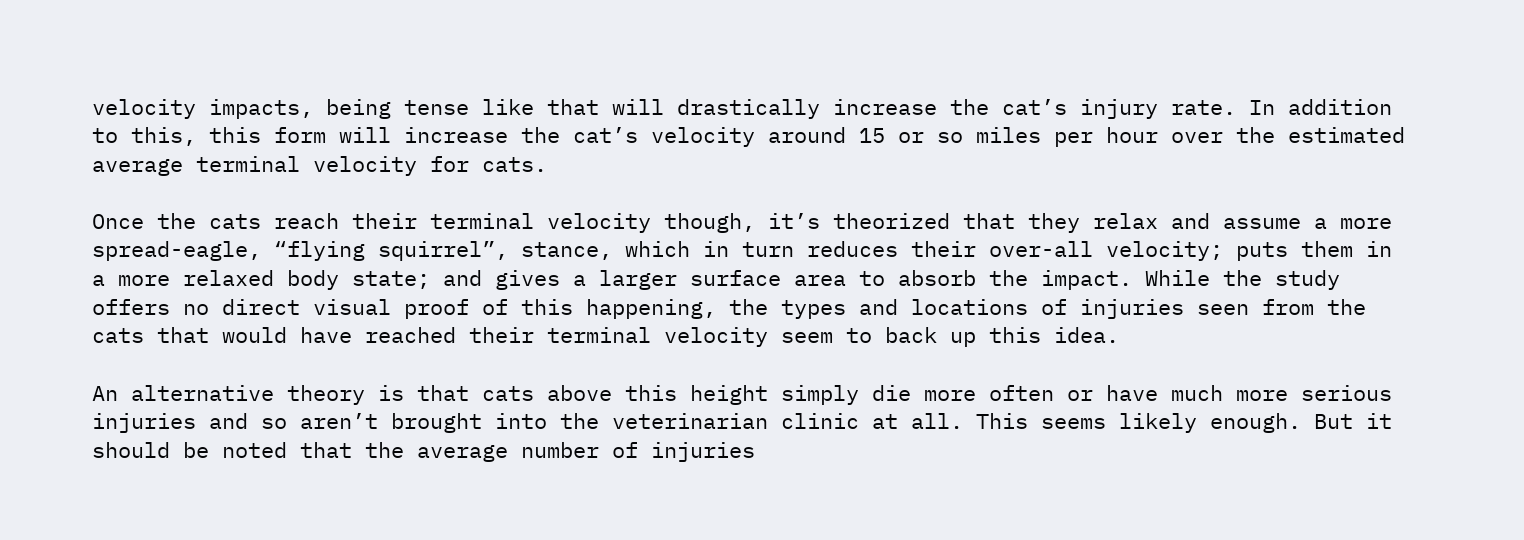velocity impacts, being tense like that will drastically increase the cat’s injury rate. In addition to this, this form will increase the cat’s velocity around 15 or so miles per hour over the estimated average terminal velocity for cats.

Once the cats reach their terminal velocity though, it’s theorized that they relax and assume a more spread-eagle, “flying squirrel”, stance, which in turn reduces their over-all velocity; puts them in a more relaxed body state; and gives a larger surface area to absorb the impact. While the study offers no direct visual proof of this happening, the types and locations of injuries seen from the cats that would have reached their terminal velocity seem to back up this idea.

An alternative theory is that cats above this height simply die more often or have much more serious injuries and so aren’t brought into the veterinarian clinic at all. This seems likely enough. But it should be noted that the average number of injuries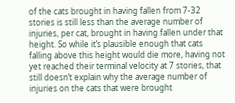of the cats brought in having fallen from 7-32 stories is still less than the average number of injuries, per cat, brought in having fallen under that height. So while it’s plausible enough that cats falling above this height would die more, having not yet reached their terminal velocity at 7 stories, that still doesn’t explain why the average number of injuries on the cats that were brought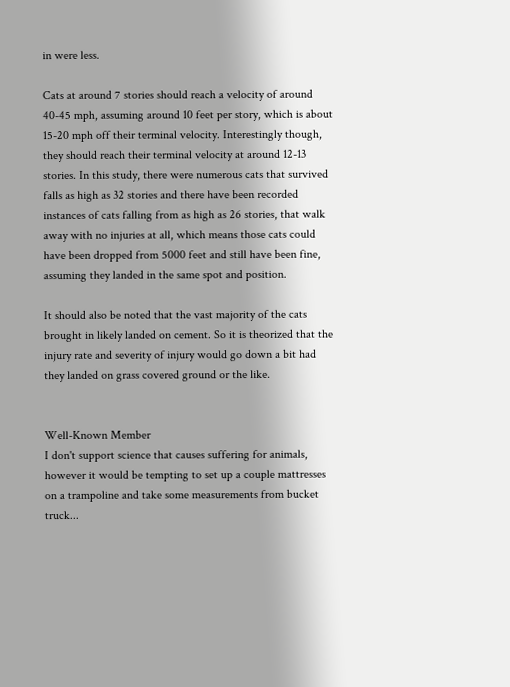in were less.

Cats at around 7 stories should reach a velocity of around 40-45 mph, assuming around 10 feet per story, which is about 15-20 mph off their terminal velocity. Interestingly though, they should reach their terminal velocity at around 12-13 stories. In this study, there were numerous cats that survived falls as high as 32 stories and there have been recorded instances of cats falling from as high as 26 stories, that walk away with no injuries at all, which means those cats could have been dropped from 5000 feet and still have been fine, assuming they landed in the same spot and position.

It should also be noted that the vast majority of the cats brought in likely landed on cement. So it is theorized that the injury rate and severity of injury would go down a bit had they landed on grass covered ground or the like.


Well-Known Member
I don't support science that causes suffering for animals, however it would be tempting to set up a couple mattresses on a trampoline and take some measurements from bucket truck...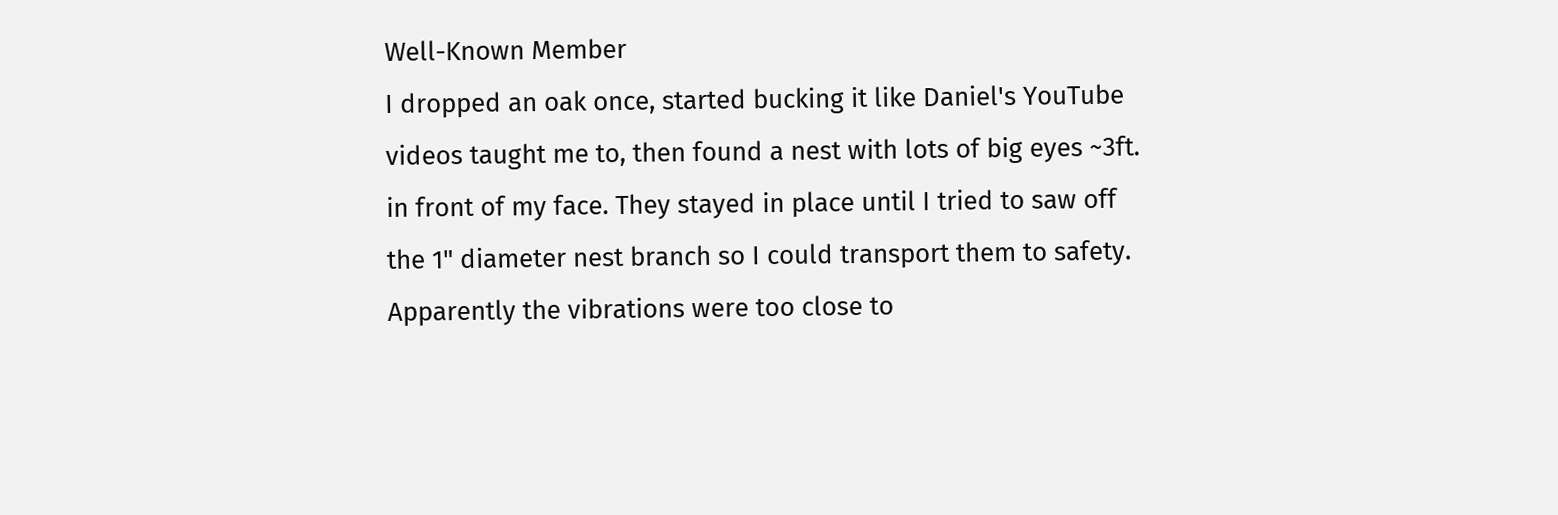Well-Known Member
I dropped an oak once, started bucking it like Daniel's YouTube videos taught me to, then found a nest with lots of big eyes ~3ft. in front of my face. They stayed in place until I tried to saw off the 1" diameter nest branch so I could transport them to safety. Apparently the vibrations were too close to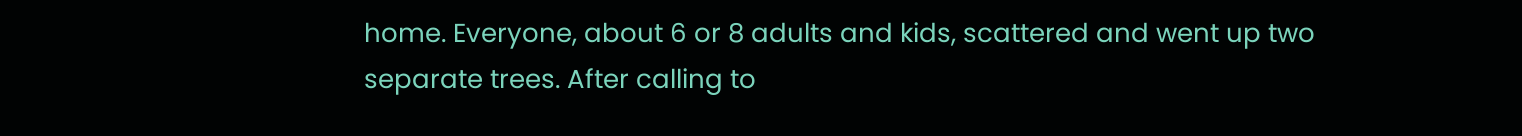home. Everyone, about 6 or 8 adults and kids, scattered and went up two separate trees. After calling to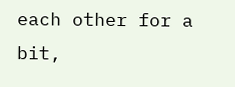each other for a bit,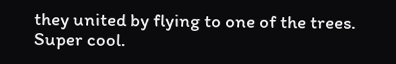they united by flying to one of the trees. Super cool.